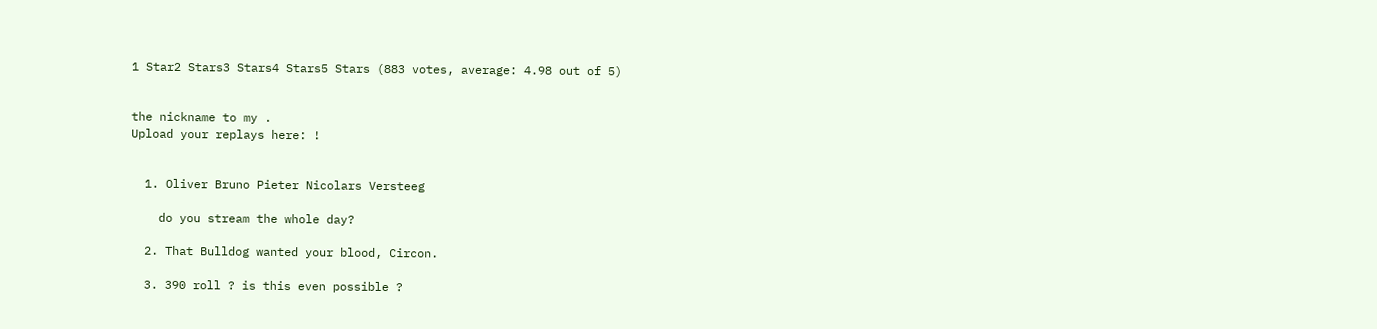1 Star2 Stars3 Stars4 Stars5 Stars (883 votes, average: 4.98 out of 5)


the nickname to my .
Upload your replays here: !


  1. Oliver Bruno Pieter Nicolars Versteeg

    do you stream the whole day?

  2. That Bulldog wanted your blood, Circon.

  3. 390 roll ? is this even possible ?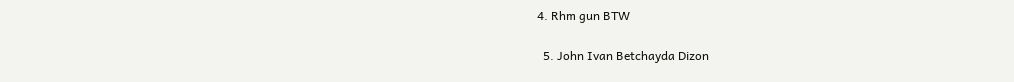4. Rhm gun BTW

  5. John Ivan Betchayda Dizon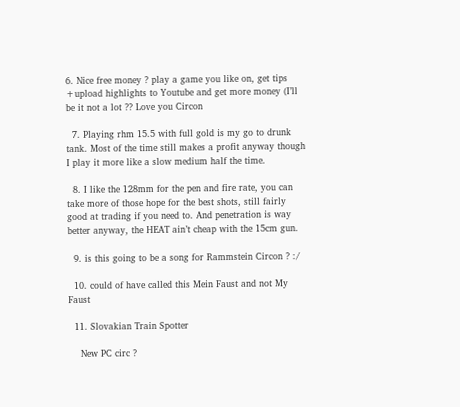6. Nice free money ? play a game you like on, get tips +upload highlights to Youtube and get more money (I’ll be it not a lot ?? Love you Circon

  7. Playing rhm 15.5 with full gold is my go to drunk tank. Most of the time still makes a profit anyway though I play it more like a slow medium half the time.

  8. I like the 128mm for the pen and fire rate, you can take more of those hope for the best shots, still fairly good at trading if you need to. And penetration is way better anyway, the HEAT ain’t cheap with the 15cm gun.

  9. is this going to be a song for Rammstein Circon ? :/

  10. could of have called this Mein Faust and not My Faust

  11. Slovakian Train Spotter

    New PC circ ?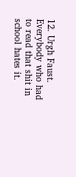12. Urgh Faust. Everybody who had to read that shit in school hates it.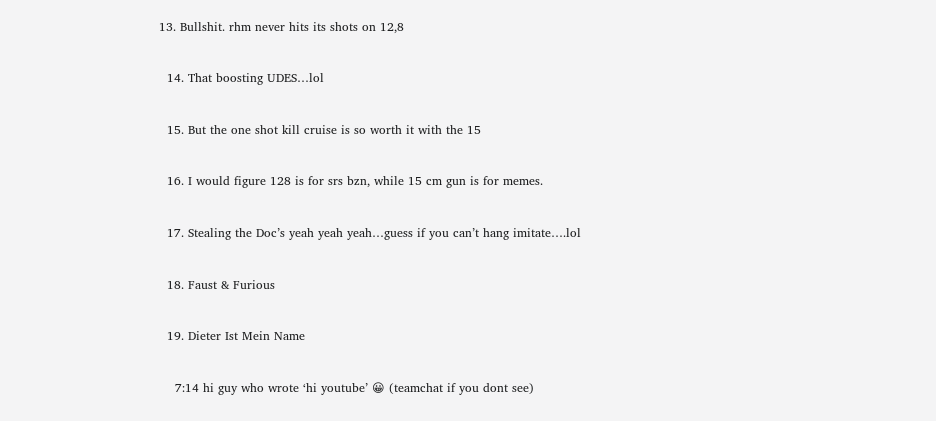13. Bullshit. rhm never hits its shots on 12,8

  14. That boosting UDES…lol

  15. But the one shot kill cruise is so worth it with the 15

  16. I would figure 128 is for srs bzn, while 15 cm gun is for memes.

  17. Stealing the Doc’s yeah yeah yeah…guess if you can’t hang imitate….lol

  18. Faust & Furious

  19. Dieter Ist Mein Name

    7:14 hi guy who wrote ‘hi youtube’ 😀 (teamchat if you dont see)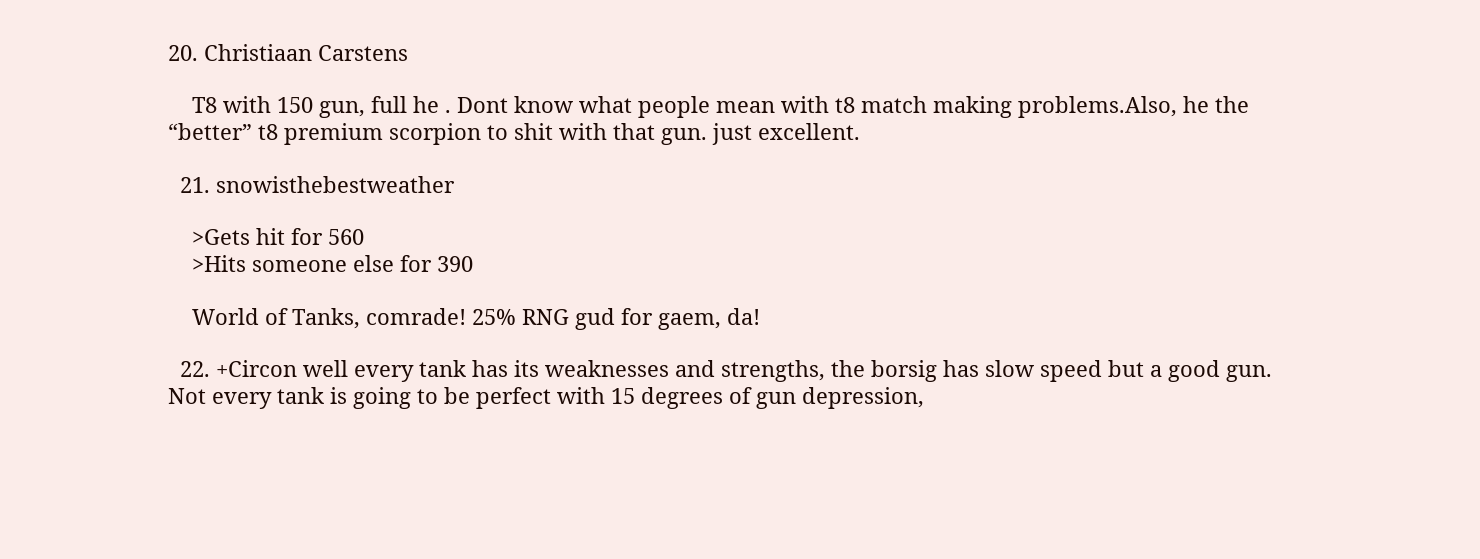20. Christiaan Carstens

    T8 with 150 gun, full he . Dont know what people mean with t8 match making problems.Also, he the “better” t8 premium scorpion to shit with that gun. just excellent.

  21. snowisthebestweather

    >Gets hit for 560
    >Hits someone else for 390

    World of Tanks, comrade! 25% RNG gud for gaem, da!

  22. +Circon well every tank has its weaknesses and strengths, the borsig has slow speed but a good gun. Not every tank is going to be perfect with 15 degrees of gun depression,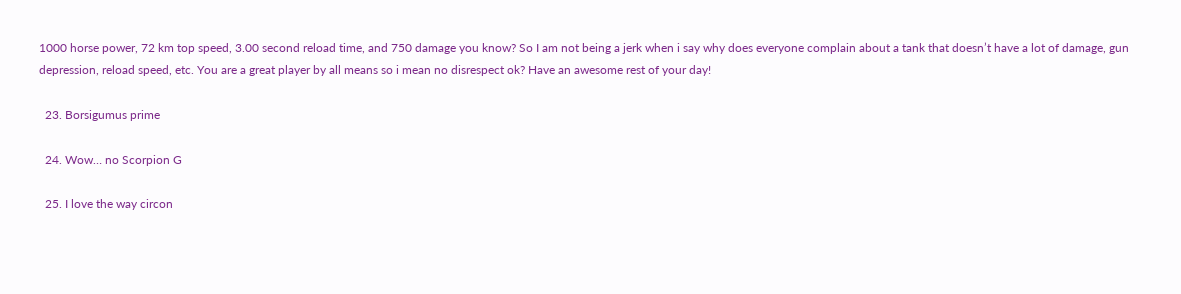1000 horse power, 72 km top speed, 3.00 second reload time, and 750 damage you know? So I am not being a jerk when i say why does everyone complain about a tank that doesn’t have a lot of damage, gun depression, reload speed, etc. You are a great player by all means so i mean no disrespect ok? Have an awesome rest of your day!

  23. Borsigumus prime

  24. Wow… no Scorpion G

  25. I love the way circon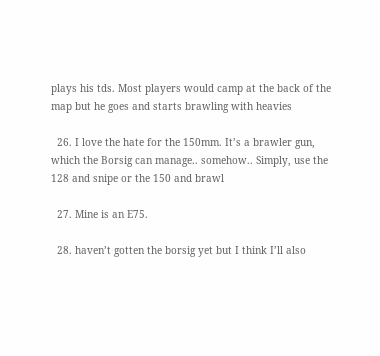plays his tds. Most players would camp at the back of the map but he goes and starts brawling with heavies

  26. I love the hate for the 150mm. It’s a brawler gun, which the Borsig can manage.. somehow.. Simply, use the 128 and snipe or the 150 and brawl

  27. Mine is an E75.

  28. haven’t gotten the borsig yet but I think I’ll also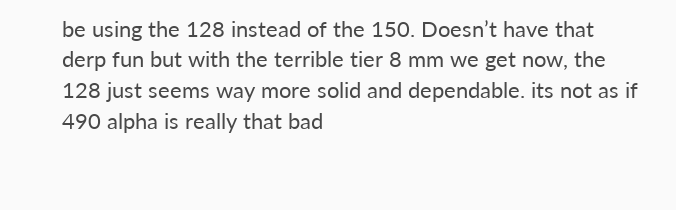be using the 128 instead of the 150. Doesn’t have that derp fun but with the terrible tier 8 mm we get now, the 128 just seems way more solid and dependable. its not as if 490 alpha is really that bad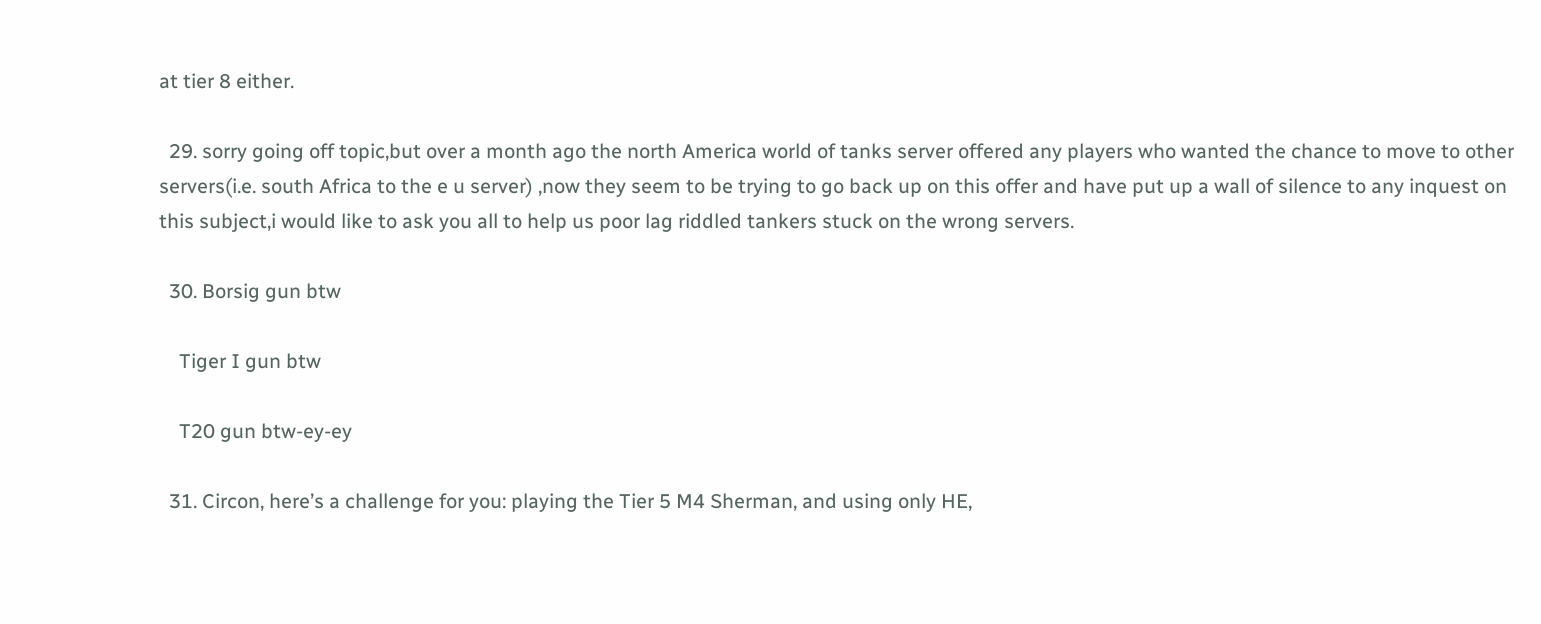at tier 8 either.

  29. sorry going off topic,but over a month ago the north America world of tanks server offered any players who wanted the chance to move to other servers(i.e. south Africa to the e u server) ,now they seem to be trying to go back up on this offer and have put up a wall of silence to any inquest on this subject,i would like to ask you all to help us poor lag riddled tankers stuck on the wrong servers.

  30. Borsig gun btw

    Tiger I gun btw

    T20 gun btw-ey-ey

  31. Circon, here’s a challenge for you: playing the Tier 5 M4 Sherman, and using only HE,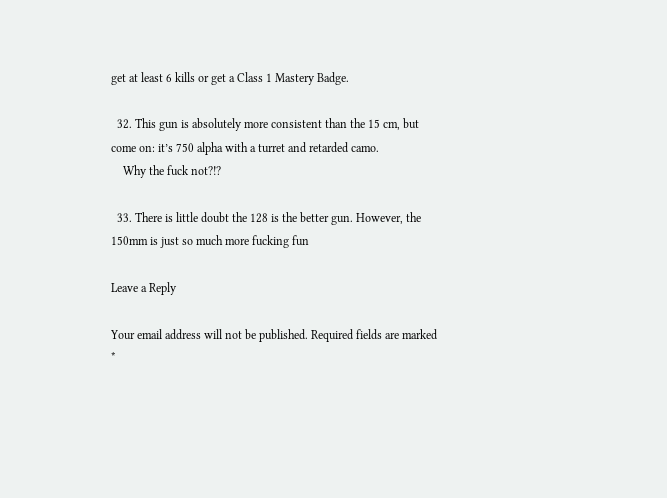get at least 6 kills or get a Class 1 Mastery Badge.

  32. This gun is absolutely more consistent than the 15 cm, but come on: it’s 750 alpha with a turret and retarded camo.
    Why the fuck not?!?

  33. There is little doubt the 128 is the better gun. However, the 150mm is just so much more fucking fun

Leave a Reply

Your email address will not be published. Required fields are marked *